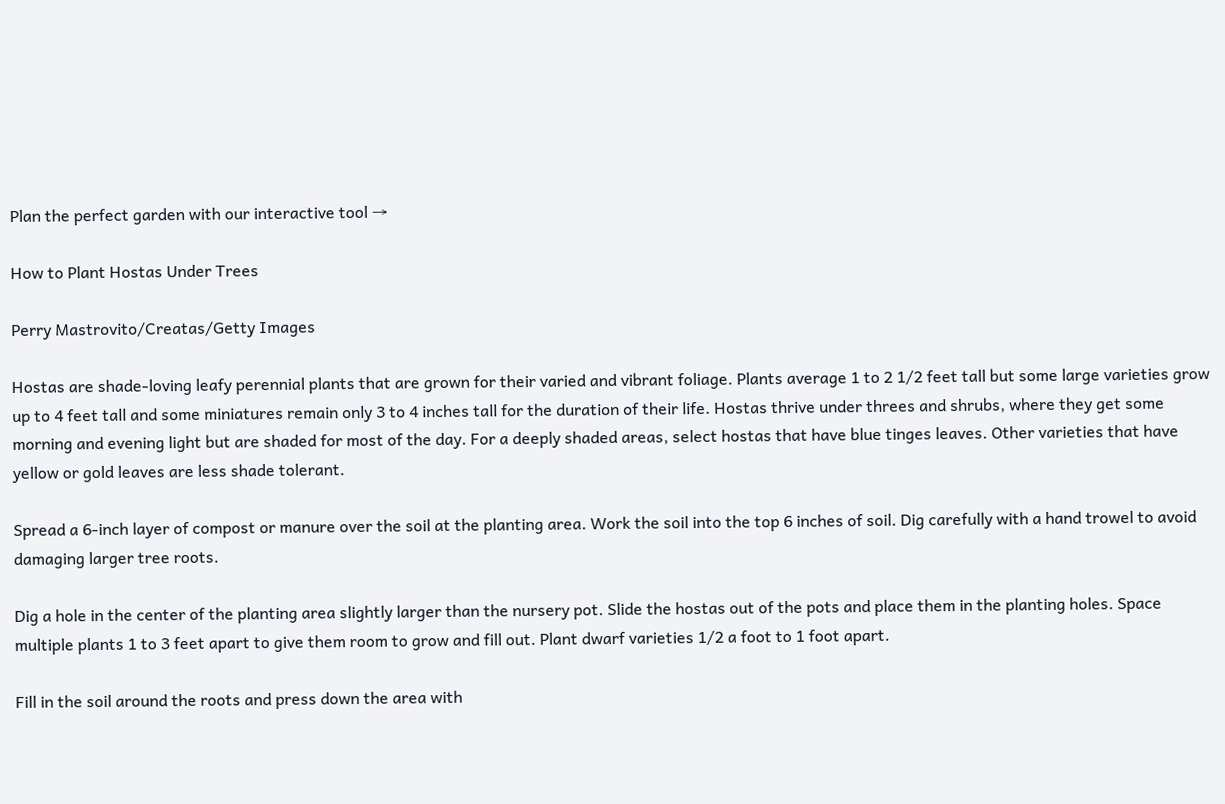Plan the perfect garden with our interactive tool →

How to Plant Hostas Under Trees

Perry Mastrovito/Creatas/Getty Images

Hostas are shade-loving leafy perennial plants that are grown for their varied and vibrant foliage. Plants average 1 to 2 1/2 feet tall but some large varieties grow up to 4 feet tall and some miniatures remain only 3 to 4 inches tall for the duration of their life. Hostas thrive under threes and shrubs, where they get some morning and evening light but are shaded for most of the day. For a deeply shaded areas, select hostas that have blue tinges leaves. Other varieties that have yellow or gold leaves are less shade tolerant.

Spread a 6-inch layer of compost or manure over the soil at the planting area. Work the soil into the top 6 inches of soil. Dig carefully with a hand trowel to avoid damaging larger tree roots.

Dig a hole in the center of the planting area slightly larger than the nursery pot. Slide the hostas out of the pots and place them in the planting holes. Space multiple plants 1 to 3 feet apart to give them room to grow and fill out. Plant dwarf varieties 1/2 a foot to 1 foot apart.

Fill in the soil around the roots and press down the area with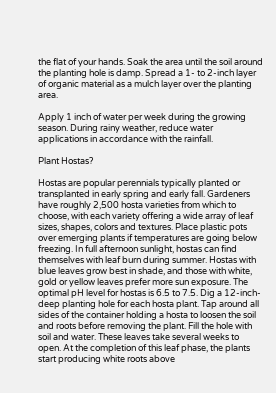the flat of your hands. Soak the area until the soil around the planting hole is damp. Spread a 1- to 2-inch layer of organic material as a mulch layer over the planting area.

Apply 1 inch of water per week during the growing season. During rainy weather, reduce water applications in accordance with the rainfall.

Plant Hostas?

Hostas are popular perennials typically planted or transplanted in early spring and early fall. Gardeners have roughly 2,500 hosta varieties from which to choose, with each variety offering a wide array of leaf sizes, shapes, colors and textures. Place plastic pots over emerging plants if temperatures are going below freezing. In full afternoon sunlight, hostas can find themselves with leaf burn during summer. Hostas with blue leaves grow best in shade, and those with white, gold or yellow leaves prefer more sun exposure. The optimal pH level for hostas is 6.5 to 7.5. Dig a 12-inch-deep planting hole for each hosta plant. Tap around all sides of the container holding a hosta to loosen the soil and roots before removing the plant. Fill the hole with soil and water. These leaves take several weeks to open. At the completion of this leaf phase, the plants start producing white roots above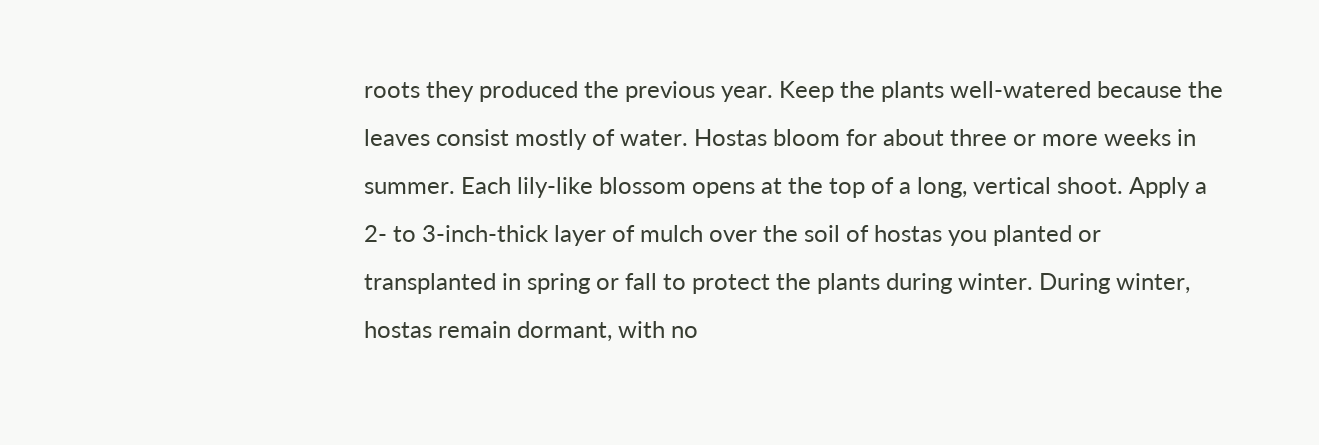roots they produced the previous year. Keep the plants well-watered because the leaves consist mostly of water. Hostas bloom for about three or more weeks in summer. Each lily-like blossom opens at the top of a long, vertical shoot. Apply a 2- to 3-inch-thick layer of mulch over the soil of hostas you planted or transplanted in spring or fall to protect the plants during winter. During winter, hostas remain dormant, with no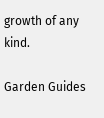growth of any kind.

Garden Guides